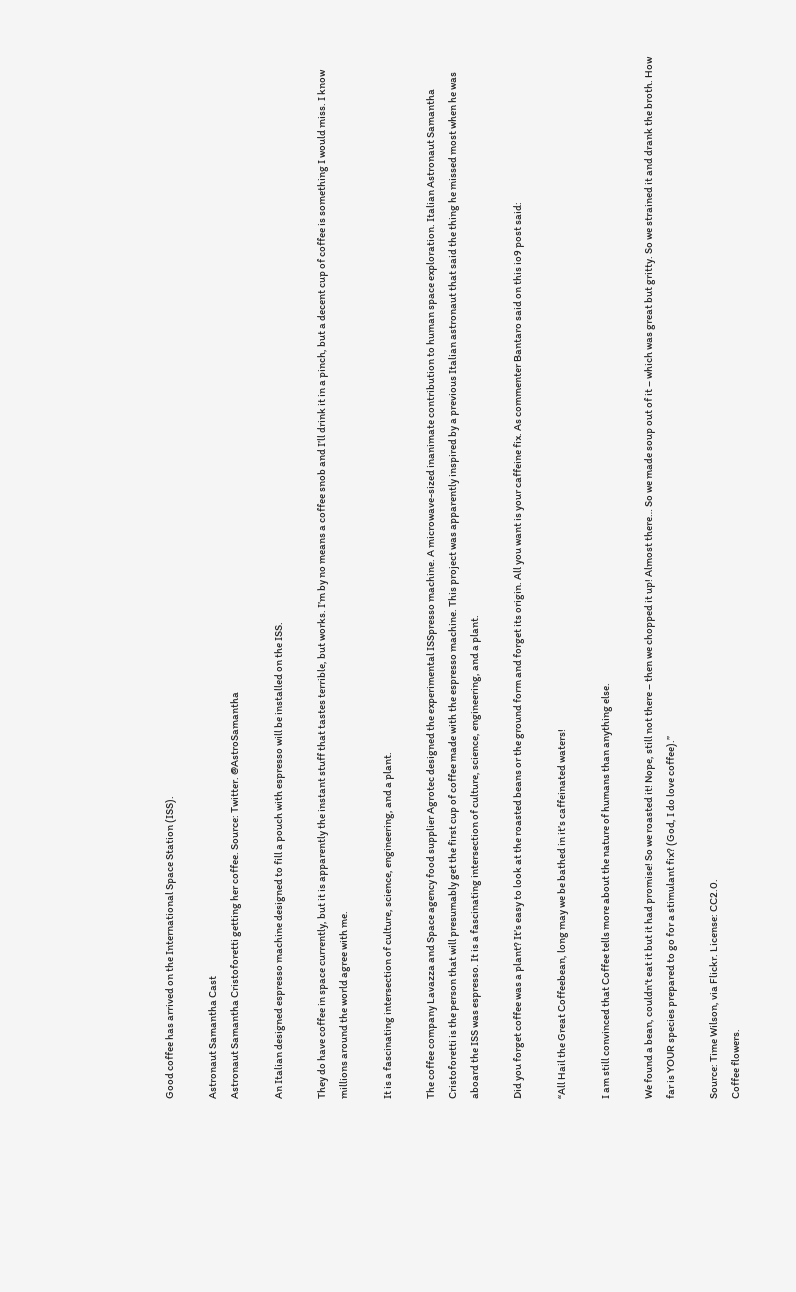Good coffee has arrived on the International Space Station (ISS).

Astronaut Samantha Cast
Astronaut Samantha Cristoforetti getting her coffee. Source: Twitter. @AstroSamantha

An Italian designed espresso machine designed to fill a pouch with espresso will be installed on the ISS.

They do have coffee in space currently, but it is apparently the instant stuff that tastes terrible, but works. I’m by no means a coffee snob and I’ll drink it in a pinch, but a decent cup of coffee is something I would miss. I know millions around the world agree with me.

It is a fascinating intersection of culture, science, engineering, and a plant.

The coffee company Lavazza and Space agency food supplier Agrotec designed the experimental ISSpresso machine. A microwave-sized inanimate contribution to human space exploration. Italian Astronaut Samantha Cristoforetti is the person that will presumably get the first cup of coffee made with the espresso machine. This project was apparently inspired by a previous Italian astronaut that said the thing he missed most when he was aboard the ISS was espresso. It is a fascinating intersection of culture, science, engineering, and a plant.

Did you forget coffee was a plant? It’s easy to look at the roasted beans or the ground form and forget its origin. All you want is your caffeine fix. As commenter Bantaro said on this io9 post said:

“All Hail the Great Coffeebean, long may we be bathed in it’s caffeinated waters!

I am still convinced that Coffee tells more about the nature of humans than anything else.

We found a bean, couldn’t eat it but it had promise! So we roasted it! Nope, still not there – then we chopped it up! Almost there… So we made soup out of it – which was great but gritty. So we strained it and drank the broth. How far is YOUR species prepared to go for a stimulant fix? (God, I do love coffee).”

Source: Time Wilson, via Flickr. License: CC2.0.
Coffee flowers.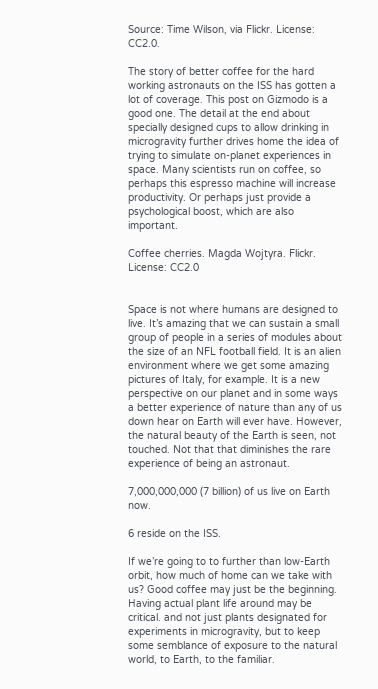Source: Time Wilson, via Flickr. License: CC2.0.

The story of better coffee for the hard working astronauts on the ISS has gotten a lot of coverage. This post on Gizmodo is a good one. The detail at the end about specially designed cups to allow drinking in microgravity further drives home the idea of trying to simulate on-planet experiences in space. Many scientists run on coffee, so perhaps this espresso machine will increase productivity. Or perhaps just provide a psychological boost, which are also important.

Coffee cherries. Magda Wojtyra. Flickr. License: CC2.0


Space is not where humans are designed to live. It’s amazing that we can sustain a small group of people in a series of modules about the size of an NFL football field. It is an alien environment where we get some amazing pictures of Italy, for example. It is a new perspective on our planet and in some ways a better experience of nature than any of us down hear on Earth will ever have. However, the natural beauty of the Earth is seen, not touched. Not that that diminishes the rare experience of being an astronaut.

7,000,000,000 (7 billion) of us live on Earth now.

6 reside on the ISS.

If we’re going to to further than low-Earth orbit, how much of home can we take with us? Good coffee may just be the beginning. Having actual plant life around may be critical. and not just plants designated for experiments in microgravity, but to keep some semblance of exposure to the natural world, to Earth, to the familiar.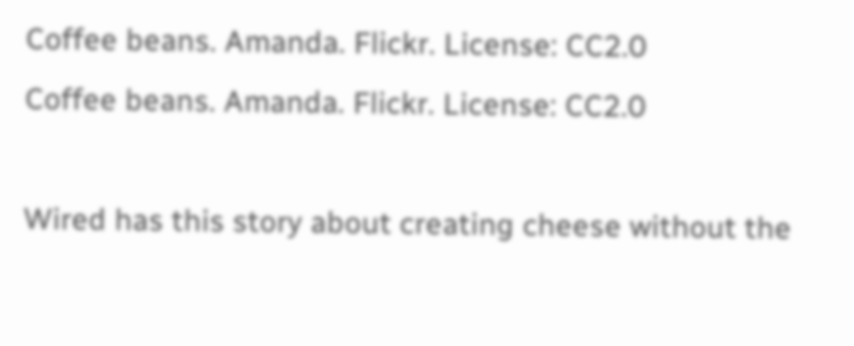Coffee beans. Amanda. Flickr. License: CC2.0
Coffee beans. Amanda. Flickr. License: CC2.0

Wired has this story about creating cheese without the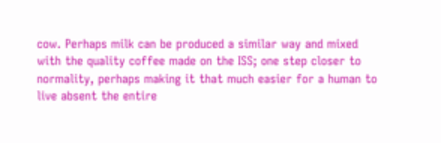cow. Perhaps milk can be produced a similar way and mixed with the quality coffee made on the ISS; one step closer to normality, perhaps making it that much easier for a human to live absent the entire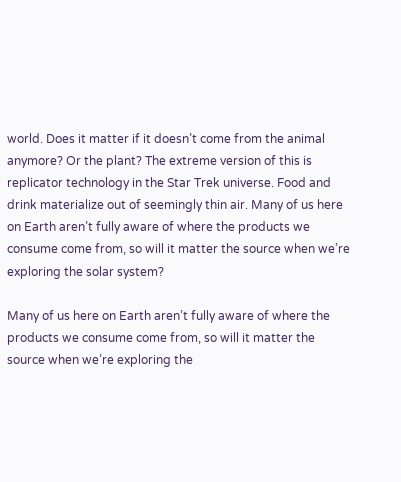world. Does it matter if it doesn’t come from the animal anymore? Or the plant? The extreme version of this is replicator technology in the Star Trek universe. Food and drink materialize out of seemingly thin air. Many of us here on Earth aren’t fully aware of where the products we consume come from, so will it matter the source when we’re exploring the solar system?

Many of us here on Earth aren’t fully aware of where the products we consume come from, so will it matter the source when we’re exploring the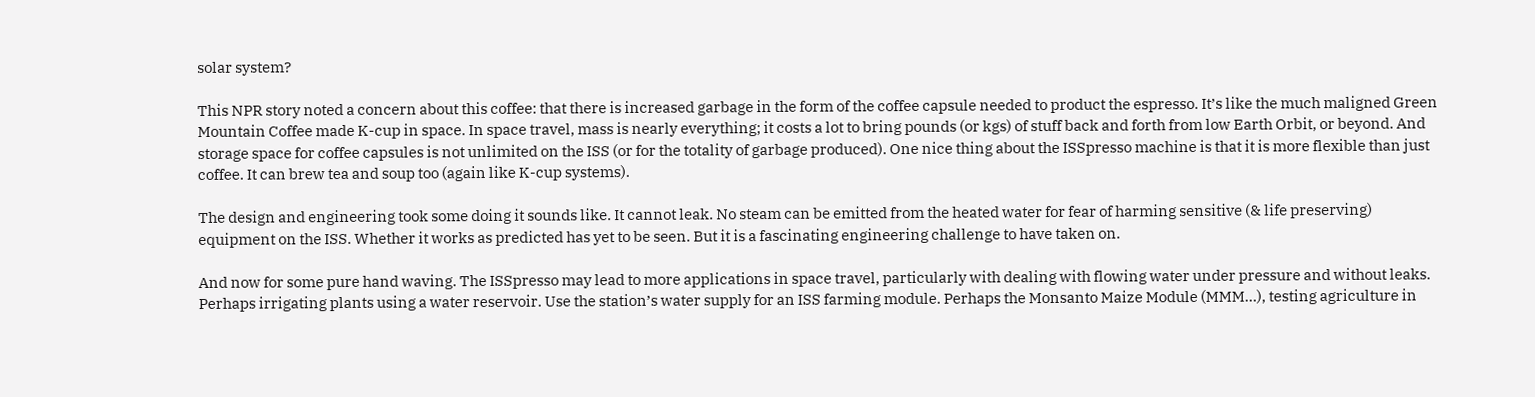solar system?

This NPR story noted a concern about this coffee: that there is increased garbage in the form of the coffee capsule needed to product the espresso. It’s like the much maligned Green Mountain Coffee made K-cup in space. In space travel, mass is nearly everything; it costs a lot to bring pounds (or kgs) of stuff back and forth from low Earth Orbit, or beyond. And storage space for coffee capsules is not unlimited on the ISS (or for the totality of garbage produced). One nice thing about the ISSpresso machine is that it is more flexible than just coffee. It can brew tea and soup too (again like K-cup systems).

The design and engineering took some doing it sounds like. It cannot leak. No steam can be emitted from the heated water for fear of harming sensitive (& life preserving) equipment on the ISS. Whether it works as predicted has yet to be seen. But it is a fascinating engineering challenge to have taken on.

And now for some pure hand waving. The ISSpresso may lead to more applications in space travel, particularly with dealing with flowing water under pressure and without leaks. Perhaps irrigating plants using a water reservoir. Use the station’s water supply for an ISS farming module. Perhaps the Monsanto Maize Module (MMM…), testing agriculture in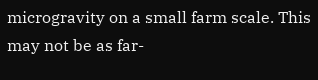microgravity on a small farm scale. This may not be as far-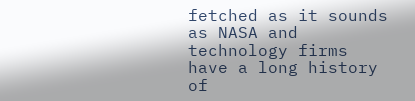fetched as it sounds as NASA and technology firms have a long history of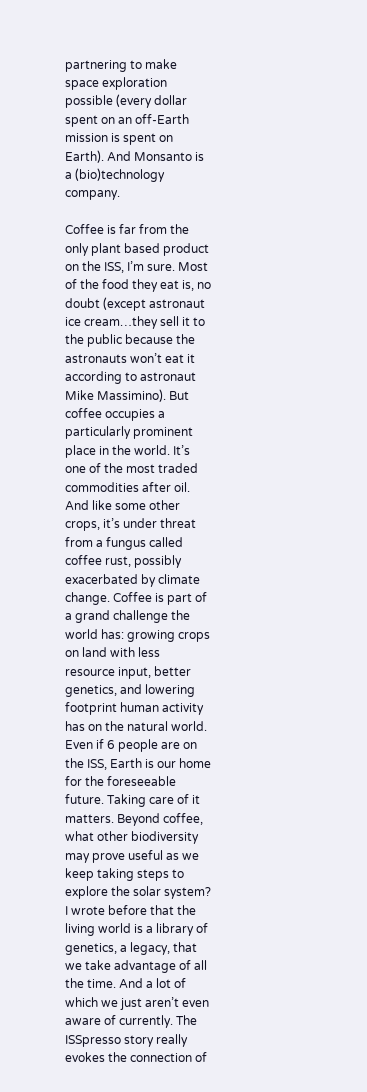partnering to make space exploration possible (every dollar spent on an off-Earth mission is spent on Earth). And Monsanto is a (bio)technology company.

Coffee is far from the only plant based product on the ISS, I’m sure. Most of the food they eat is, no doubt (except astronaut ice cream…they sell it to the public because the astronauts won’t eat it according to astronaut Mike Massimino). But coffee occupies a particularly prominent place in the world. It’s one of the most traded commodities after oil. And like some other crops, it’s under threat from a fungus called coffee rust, possibly exacerbated by climate change. Coffee is part of a grand challenge the world has: growing crops on land with less resource input, better genetics, and lowering footprint human activity has on the natural world. Even if 6 people are on the ISS, Earth is our home for the foreseeable future. Taking care of it matters. Beyond coffee, what other biodiversity may prove useful as we keep taking steps to explore the solar system? I wrote before that the living world is a library of genetics, a legacy, that we take advantage of all the time. And a lot of which we just aren’t even aware of currently. The ISSpresso story really evokes the connection of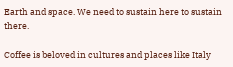Earth and space. We need to sustain here to sustain there.

Coffee is beloved in cultures and places like Italy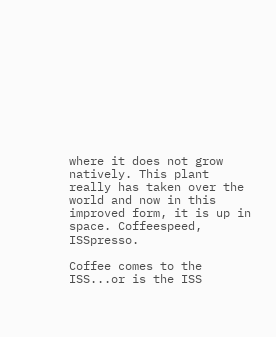where it does not grow natively. This plant really has taken over the world and now in this improved form, it is up in space. Coffeespeed, ISSpresso.

Coffee comes to the ISS...or is the ISS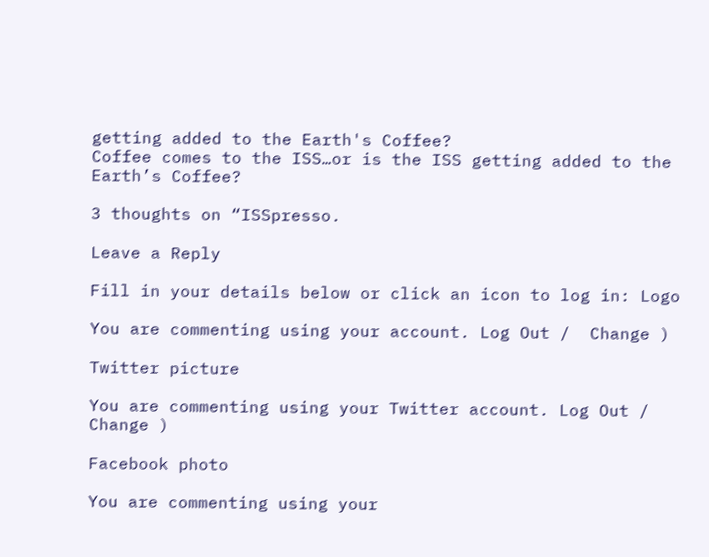getting added to the Earth's Coffee?
Coffee comes to the ISS…or is the ISS getting added to the Earth’s Coffee?

3 thoughts on “ISSpresso.

Leave a Reply

Fill in your details below or click an icon to log in: Logo

You are commenting using your account. Log Out /  Change )

Twitter picture

You are commenting using your Twitter account. Log Out /  Change )

Facebook photo

You are commenting using your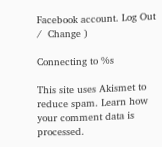Facebook account. Log Out /  Change )

Connecting to %s

This site uses Akismet to reduce spam. Learn how your comment data is processed.